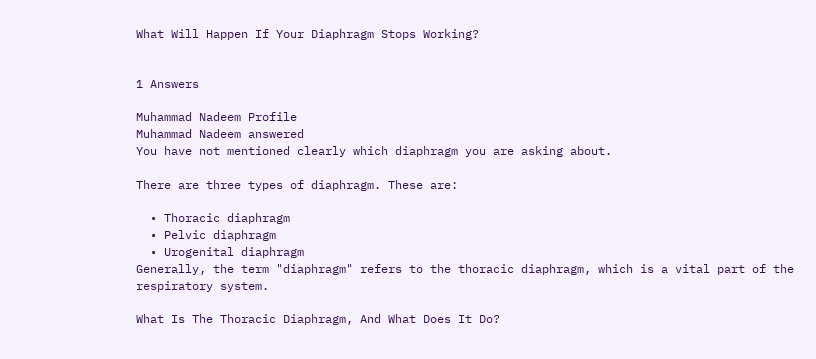What Will Happen If Your Diaphragm Stops Working?


1 Answers

Muhammad Nadeem Profile
Muhammad Nadeem answered
You have not mentioned clearly which diaphragm you are asking about.

There are three types of diaphragm. These are:

  • Thoracic diaphragm
  • Pelvic diaphragm
  • Urogenital diaphragm
Generally, the term "diaphragm" refers to the thoracic diaphragm, which is a vital part of the respiratory system.

What Is The Thoracic Diaphragm, And What Does It Do?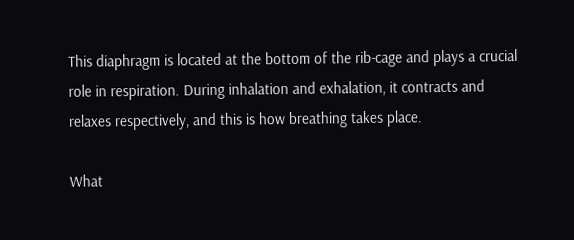This diaphragm is located at the bottom of the rib-cage and plays a crucial role in respiration. During inhalation and exhalation, it contracts and relaxes respectively, and this is how breathing takes place.

What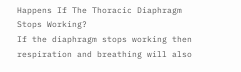Happens If The Thoracic Diaphragm Stops Working?
If the diaphragm stops working then respiration and breathing will also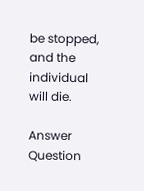be stopped, and the individual will die.

Answer Question